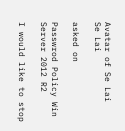Avatar of Se Lai
Se Lai

asked on

Passwrod Policy Win Server 2012 R2

I would like to stop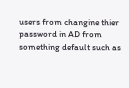users from changine thier password in AD from something default such as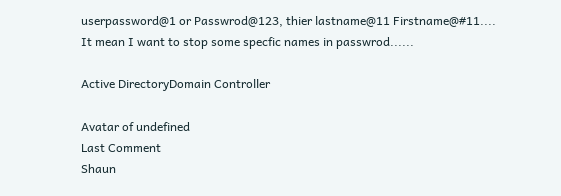userpassword@1 or Passwrod@123, thier lastname@11 Firstname@#11....
It mean I want to stop some specfic names in passwrod......

Active DirectoryDomain Controller

Avatar of undefined
Last Comment
Shaun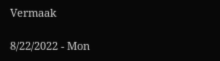Vermaak

8/22/2022 - Mon